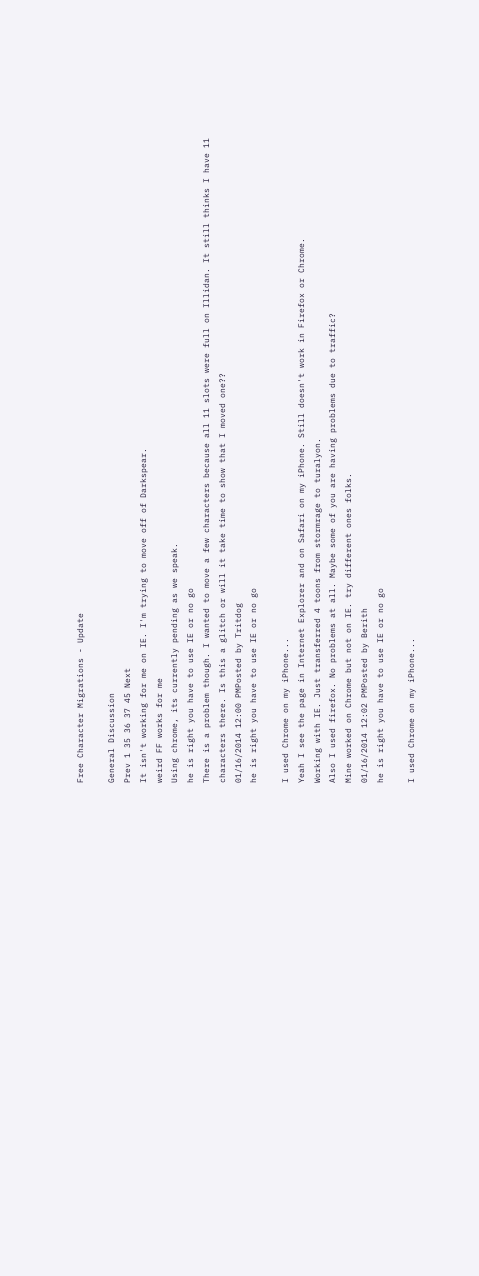Free Character Migrations - Update

General Discussion
Prev 1 35 36 37 45 Next
It isn't working for me on IE. I'm trying to move off of Darkspear.
weird FF works for me
Using chrome, its currently pending as we speak.
he is right you have to use IE or no go
There is a problem though. I wanted to move a few characters because all 11 slots were full on Illidan. It still thinks I have 11 characters there. Is this a glitch or will it take time to show that I moved one??
01/16/2014 12:00 PMPosted by Tritdog
he is right you have to use IE or no go

I used Chrome on my iPhone...
Yeah I see the page in Internet Explorer and on Safari on my iPhone. Still doesn't work in Firefox or Chrome.
Working with IE. Just transferred 4 toons from stormrage to turalyon.
Also I used firefox. No problems at all. Maybe some of you are having problems due to traffic?
Mine worked on Chrome but not on IE. try different ones folks.
01/16/2014 12:02 PMPosted by Berith
he is right you have to use IE or no go

I used Chrome on my iPhone...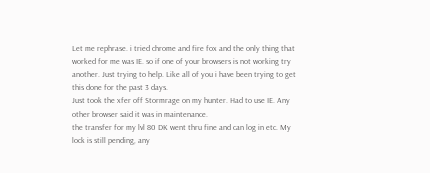Let me rephrase. i tried chrome and fire fox and the only thing that worked for me was IE. so if one of your browsers is not working try another. Just trying to help. Like all of you i have been trying to get this done for the past 3 days.
Just took the xfer off Stormrage on my hunter. Had to use IE. Any other browser said it was in maintenance.
the transfer for my lvl 80 DK went thru fine and can log in etc. My lock is still pending, any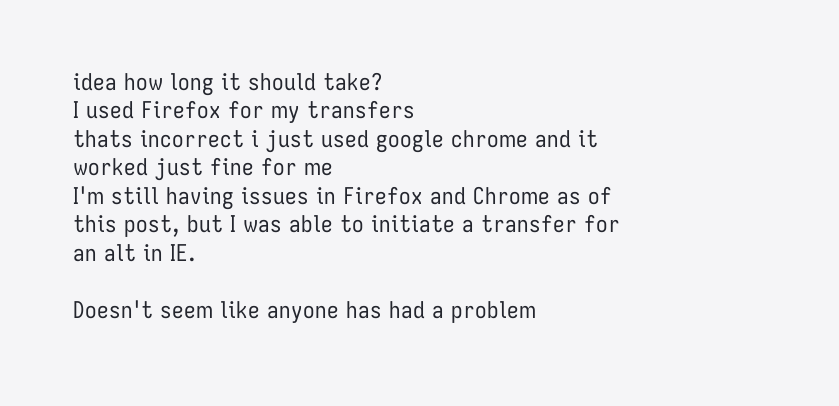idea how long it should take?
I used Firefox for my transfers
thats incorrect i just used google chrome and it worked just fine for me
I'm still having issues in Firefox and Chrome as of this post, but I was able to initiate a transfer for an alt in IE.

Doesn't seem like anyone has had a problem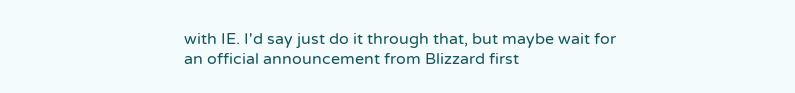with IE. I'd say just do it through that, but maybe wait for an official announcement from Blizzard first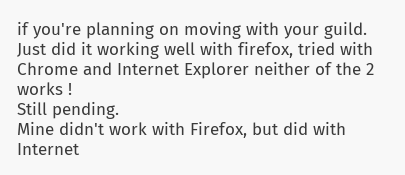if you're planning on moving with your guild.
Just did it working well with firefox, tried with Chrome and Internet Explorer neither of the 2 works !
Still pending.
Mine didn't work with Firefox, but did with Internet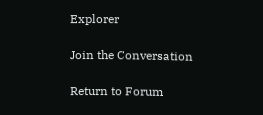Explorer

Join the Conversation

Return to Forum